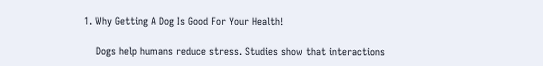1. Why Getting A Dog Is Good For Your Health!

    Dogs help humans reduce stress. Studies show that interactions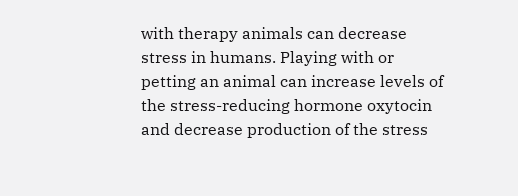with therapy animals can decrease stress in humans. Playing with or petting an animal can increase levels of the stress-reducing hormone oxytocin and decrease production of the stress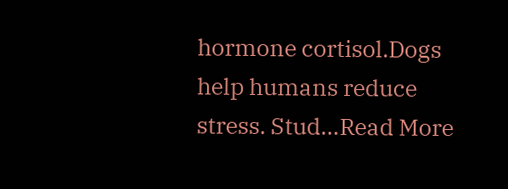hormone cortisol.Dogs help humans reduce stress. Stud…Read More